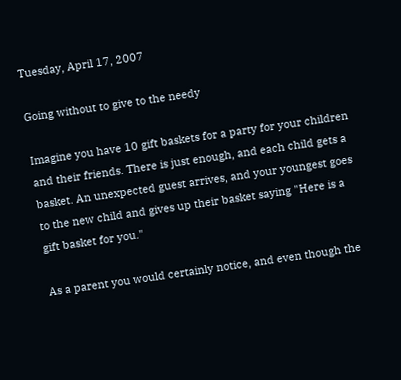Tuesday, April 17, 2007

Going without to give to the needy

Imagine you have 10 gift baskets for a party for your children and their friends. There is just enough, and each child gets a basket. An unexpected guest arrives, and your youngest goes to the new child and gives up their basket saying "Here is a gift basket for you."

As a parent you would certainly notice, and even though the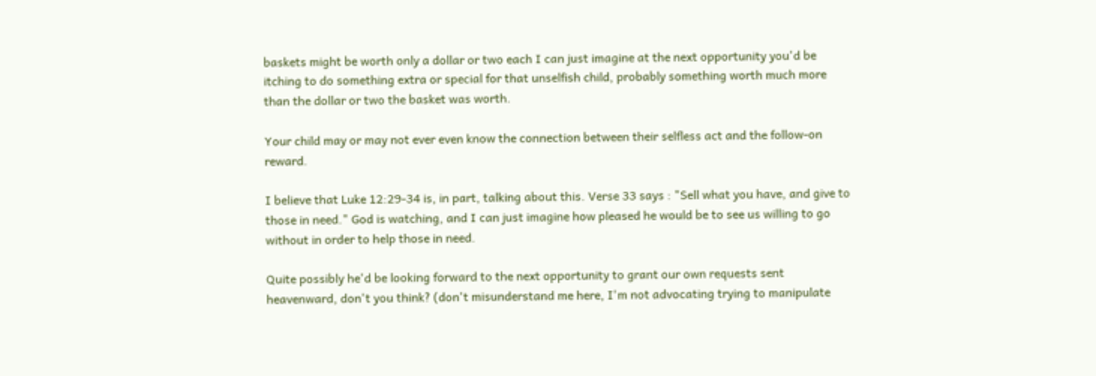baskets might be worth only a dollar or two each I can just imagine at the next opportunity you'd be itching to do something extra or special for that unselfish child, probably something worth much more than the dollar or two the basket was worth.

Your child may or may not ever even know the connection between their selfless act and the follow-on reward.

I believe that Luke 12:29-34 is, in part, talking about this. Verse 33 says : "Sell what you have, and give to those in need." God is watching, and I can just imagine how pleased he would be to see us willing to go without in order to help those in need.

Quite possibly he'd be looking forward to the next opportunity to grant our own requests sent heavenward, don't you think? (don't misunderstand me here, I'm not advocating trying to manipulate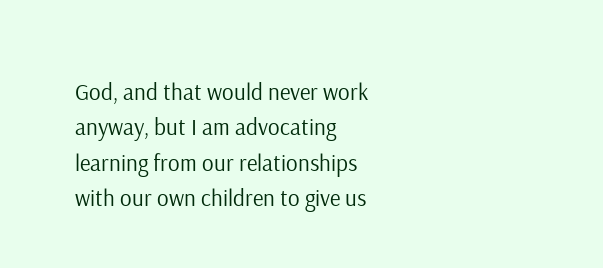God, and that would never work anyway, but I am advocating learning from our relationships with our own children to give us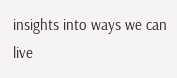insights into ways we can live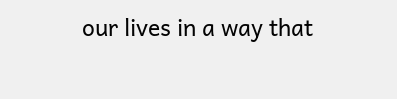our lives in a way that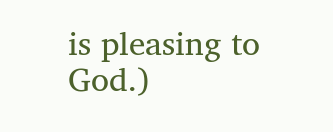is pleasing to God.)